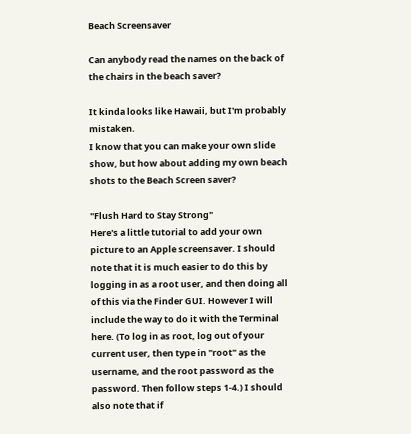Beach Screensaver

Can anybody read the names on the back of the chairs in the beach saver?

It kinda looks like Hawaii, but I'm probably mistaken.
I know that you can make your own slide show, but how about adding my own beach shots to the Beach Screen saver?

"Flush Hard to Stay Strong"
Here's a little tutorial to add your own picture to an Apple screensaver. I should note that it is much easier to do this by logging in as a root user, and then doing all of this via the Finder GUI. However I will include the way to do it with the Terminal here. (To log in as root, log out of your current user, then type in "root" as the username, and the root password as the password. Then follow steps 1-4.) I should also note that if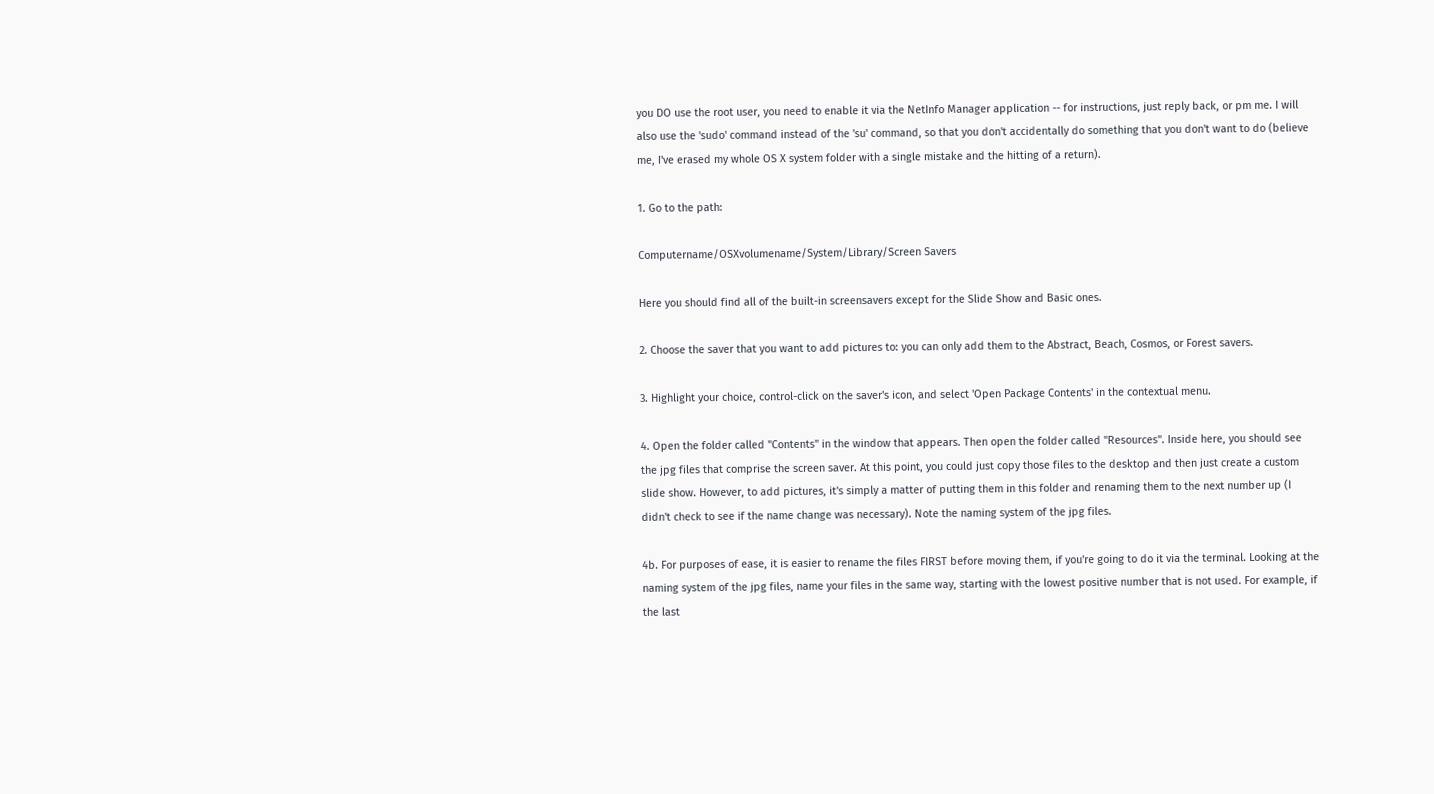you DO use the root user, you need to enable it via the NetInfo Manager application -- for instructions, just reply back, or pm me. I will also use the 'sudo' command instead of the 'su' command, so that you don't accidentally do something that you don't want to do (believe me, I've erased my whole OS X system folder with a single mistake and the hitting of a return).

1. Go to the path:

Computername/OSXvolumename/System/Library/Screen Savers

Here you should find all of the built-in screensavers except for the Slide Show and Basic ones.

2. Choose the saver that you want to add pictures to: you can only add them to the Abstract, Beach, Cosmos, or Forest savers.

3. Highlight your choice, control-click on the saver's icon, and select 'Open Package Contents' in the contextual menu.

4. Open the folder called "Contents" in the window that appears. Then open the folder called "Resources". Inside here, you should see the jpg files that comprise the screen saver. At this point, you could just copy those files to the desktop and then just create a custom slide show. However, to add pictures, it's simply a matter of putting them in this folder and renaming them to the next number up (I didn't check to see if the name change was necessary). Note the naming system of the jpg files.

4b. For purposes of ease, it is easier to rename the files FIRST before moving them, if you're going to do it via the terminal. Looking at the naming system of the jpg files, name your files in the same way, starting with the lowest positive number that is not used. For example, if the last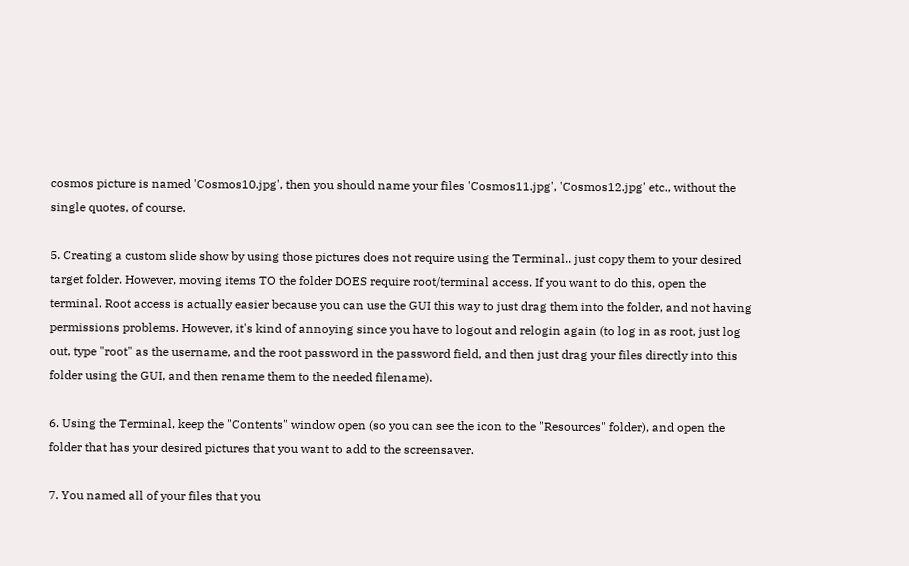cosmos picture is named 'Cosmos10.jpg', then you should name your files 'Cosmos11.jpg', 'Cosmos12.jpg' etc., without the single quotes, of course.

5. Creating a custom slide show by using those pictures does not require using the Terminal.. just copy them to your desired target folder. However, moving items TO the folder DOES require root/terminal access. If you want to do this, open the terminal. Root access is actually easier because you can use the GUI this way to just drag them into the folder, and not having permissions problems. However, it's kind of annoying since you have to logout and relogin again (to log in as root, just log out, type "root" as the username, and the root password in the password field, and then just drag your files directly into this folder using the GUI, and then rename them to the needed filename).

6. Using the Terminal, keep the "Contents" window open (so you can see the icon to the "Resources" folder), and open the folder that has your desired pictures that you want to add to the screensaver.

7. You named all of your files that you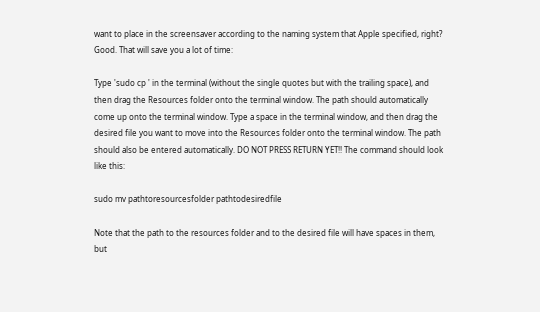want to place in the screensaver according to the naming system that Apple specified, right? Good. That will save you a lot of time:

Type 'sudo cp ' in the terminal (without the single quotes but with the trailing space), and then drag the Resources folder onto the terminal window. The path should automatically come up onto the terminal window. Type a space in the terminal window, and then drag the desired file you want to move into the Resources folder onto the terminal window. The path should also be entered automatically. DO NOT PRESS RETURN YET!! The command should look like this:

sudo mv pathtoresourcesfolder pathtodesiredfile

Note that the path to the resources folder and to the desired file will have spaces in them, but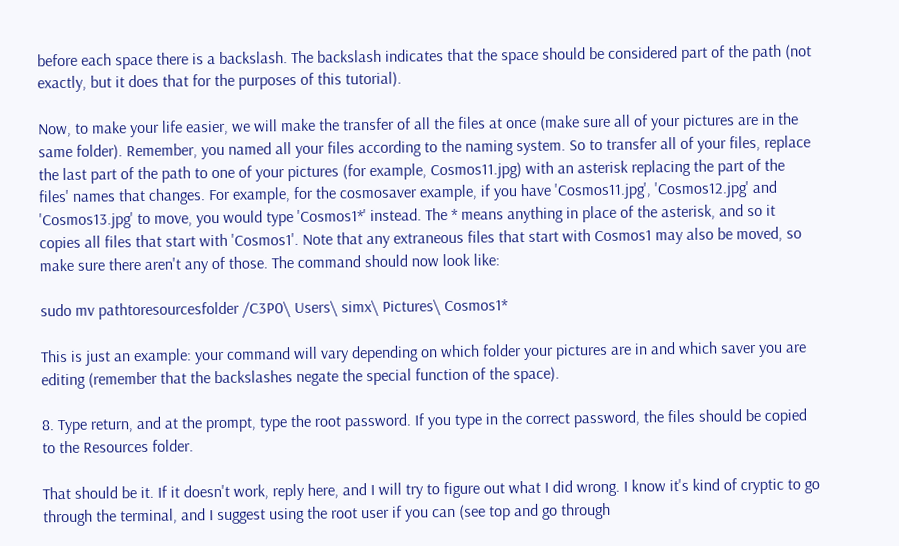before each space there is a backslash. The backslash indicates that the space should be considered part of the path (not exactly, but it does that for the purposes of this tutorial).

Now, to make your life easier, we will make the transfer of all the files at once (make sure all of your pictures are in the same folder). Remember, you named all your files according to the naming system. So to transfer all of your files, replace the last part of the path to one of your pictures (for example, Cosmos11.jpg) with an asterisk replacing the part of the files' names that changes. For example, for the cosmosaver example, if you have 'Cosmos11.jpg', 'Cosmos12.jpg' and 'Cosmos13.jpg' to move, you would type 'Cosmos1*' instead. The * means anything in place of the asterisk, and so it copies all files that start with 'Cosmos1'. Note that any extraneous files that start with Cosmos1 may also be moved, so make sure there aren't any of those. The command should now look like:

sudo mv pathtoresourcesfolder /C3P0\ Users\ simx\ Pictures\ Cosmos1*

This is just an example: your command will vary depending on which folder your pictures are in and which saver you are editing (remember that the backslashes negate the special function of the space).

8. Type return, and at the prompt, type the root password. If you type in the correct password, the files should be copied to the Resources folder.

That should be it. If it doesn't work, reply here, and I will try to figure out what I did wrong. I know it's kind of cryptic to go through the terminal, and I suggest using the root user if you can (see top and go through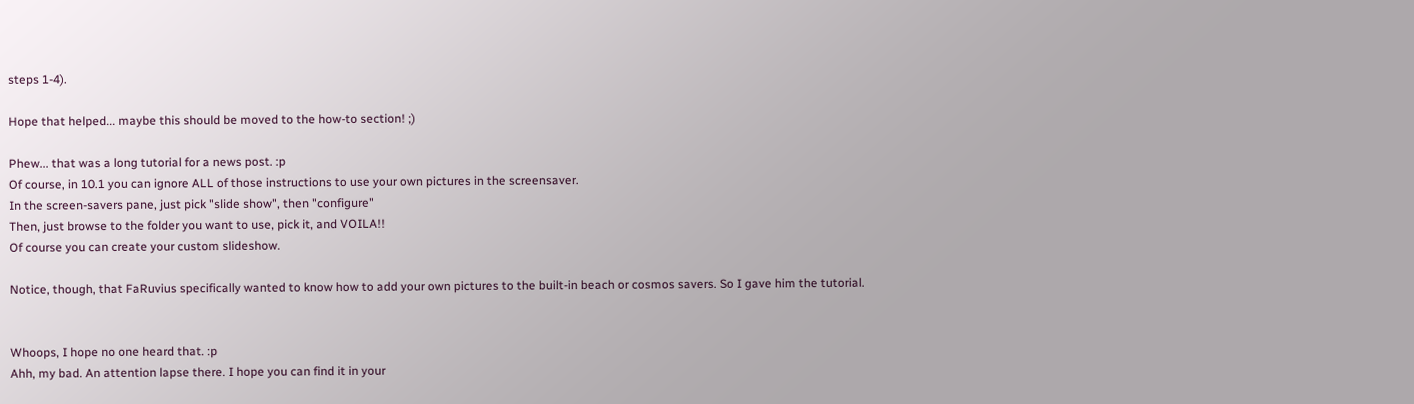steps 1-4).

Hope that helped... maybe this should be moved to the how-to section! ;)

Phew... that was a long tutorial for a news post. :p
Of course, in 10.1 you can ignore ALL of those instructions to use your own pictures in the screensaver.
In the screen-savers pane, just pick "slide show", then "configure"
Then, just browse to the folder you want to use, pick it, and VOILA!!
Of course you can create your custom slideshow.

Notice, though, that FaRuvius specifically wanted to know how to add your own pictures to the built-in beach or cosmos savers. So I gave him the tutorial.


Whoops, I hope no one heard that. :p
Ahh, my bad. An attention lapse there. I hope you can find it in your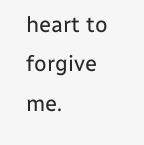heart to forgive me.